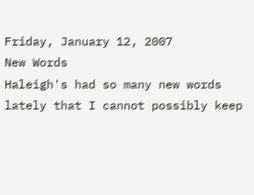Friday, January 12, 2007
New Words
Haleigh's had so many new words lately that I cannot possibly keep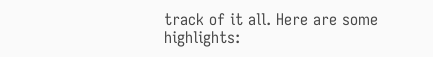track of it all. Here are some highlights: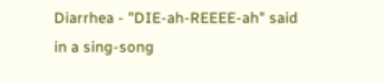Diarrhea - "DIE-ah-REEEE-ah" said in a sing-song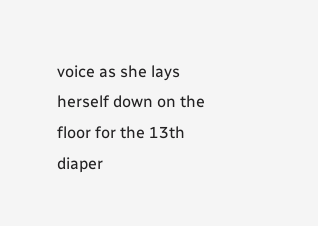voice as she lays herself down on the floor for the 13th diaper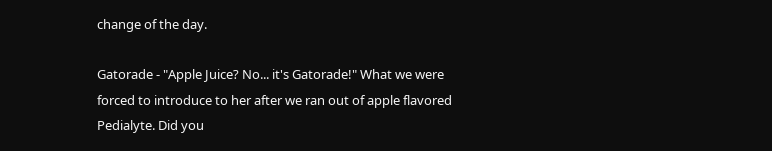change of the day.

Gatorade - "Apple Juice? No... it's Gatorade!" What we were forced to introduce to her after we ran out of apple flavored Pedialyte. Did you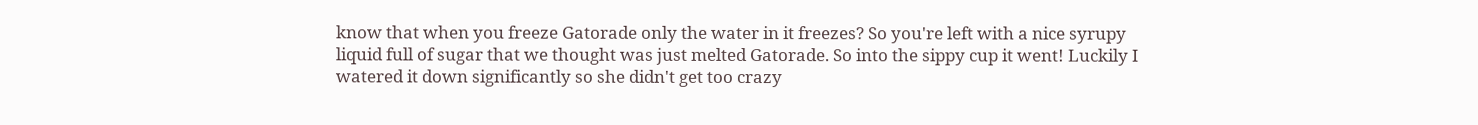know that when you freeze Gatorade only the water in it freezes? So you're left with a nice syrupy liquid full of sugar that we thought was just melted Gatorade. So into the sippy cup it went! Luckily I watered it down significantly so she didn't get too crazy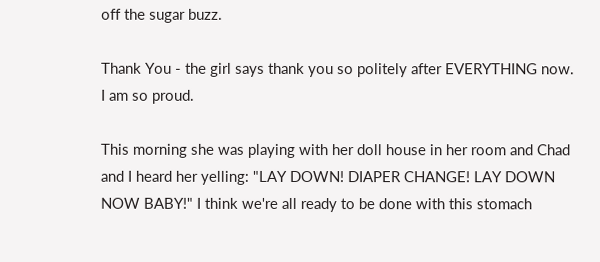off the sugar buzz.

Thank You - the girl says thank you so politely after EVERYTHING now. I am so proud.

This morning she was playing with her doll house in her room and Chad and I heard her yelling: "LAY DOWN! DIAPER CHANGE! LAY DOWN NOW BABY!" I think we're all ready to be done with this stomach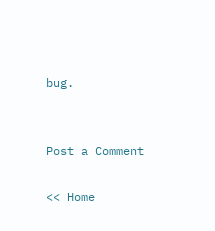bug.


Post a Comment

<< Home